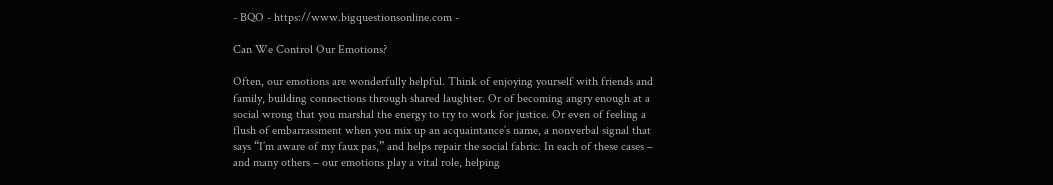- BQO - https://www.bigquestionsonline.com -

Can We Control Our Emotions?

Often, our emotions are wonderfully helpful. Think of enjoying yourself with friends and family, building connections through shared laughter. Or of becoming angry enough at a social wrong that you marshal the energy to try to work for justice. Or even of feeling a flush of embarrassment when you mix up an acquaintance’s name, a nonverbal signal that says “I’m aware of my faux pas,” and helps repair the social fabric. In each of these cases – and many others – our emotions play a vital role, helping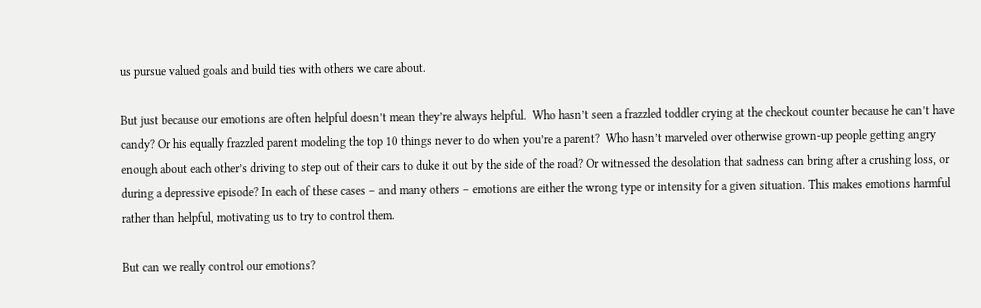us pursue valued goals and build ties with others we care about.

But just because our emotions are often helpful doesn’t mean they’re always helpful.  Who hasn’t seen a frazzled toddler crying at the checkout counter because he can’t have candy? Or his equally frazzled parent modeling the top 10 things never to do when you’re a parent?  Who hasn’t marveled over otherwise grown-up people getting angry enough about each other’s driving to step out of their cars to duke it out by the side of the road? Or witnessed the desolation that sadness can bring after a crushing loss, or during a depressive episode? In each of these cases – and many others – emotions are either the wrong type or intensity for a given situation. This makes emotions harmful rather than helpful, motivating us to try to control them.

But can we really control our emotions?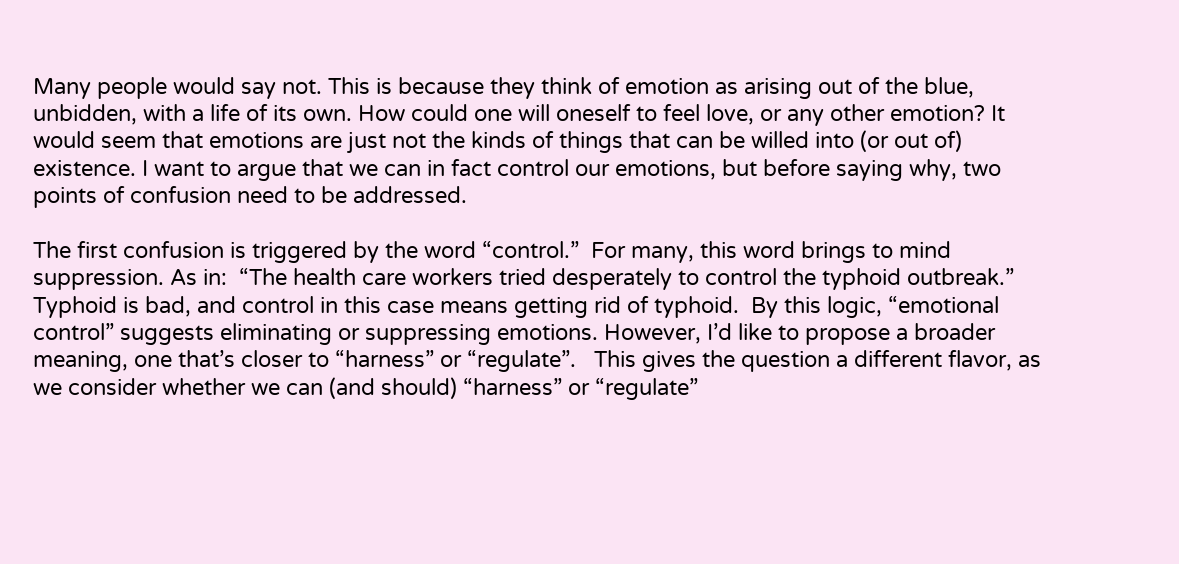Many people would say not. This is because they think of emotion as arising out of the blue, unbidden, with a life of its own. How could one will oneself to feel love, or any other emotion? It would seem that emotions are just not the kinds of things that can be willed into (or out of) existence. I want to argue that we can in fact control our emotions, but before saying why, two points of confusion need to be addressed.

The first confusion is triggered by the word “control.”  For many, this word brings to mind suppression. As in:  “The health care workers tried desperately to control the typhoid outbreak.” Typhoid is bad, and control in this case means getting rid of typhoid.  By this logic, “emotional control” suggests eliminating or suppressing emotions. However, I’d like to propose a broader meaning, one that’s closer to “harness” or “regulate”.   This gives the question a different flavor, as we consider whether we can (and should) “harness” or “regulate”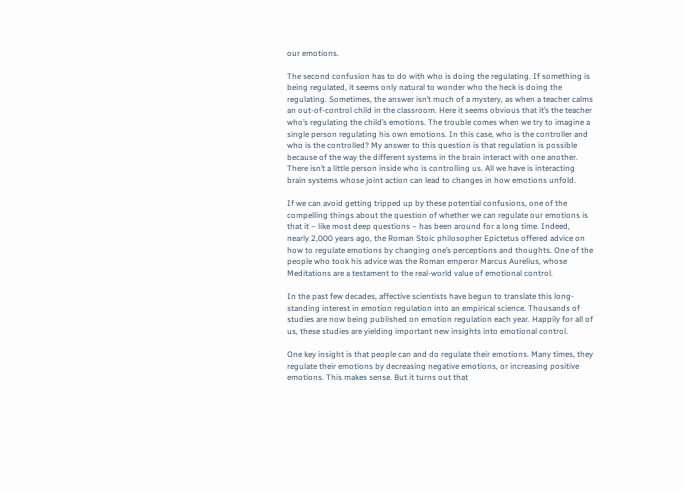our emotions.

The second confusion has to do with who is doing the regulating. If something is being regulated, it seems only natural to wonder who the heck is doing the regulating. Sometimes, the answer isn’t much of a mystery, as when a teacher calms an out-of-control child in the classroom. Here it seems obvious that it’s the teacher who’s regulating the child’s emotions. The trouble comes when we try to imagine a single person regulating his own emotions. In this case, who is the controller and who is the controlled? My answer to this question is that regulation is possible because of the way the different systems in the brain interact with one another. There isn’t a little person inside who is controlling us. All we have is interacting brain systems whose joint action can lead to changes in how emotions unfold.

If we can avoid getting tripped up by these potential confusions, one of the compelling things about the question of whether we can regulate our emotions is that it – like most deep questions – has been around for a long time. Indeed, nearly 2,000 years ago, the Roman Stoic philosopher Epictetus offered advice on how to regulate emotions by changing one’s perceptions and thoughts. One of the people who took his advice was the Roman emperor Marcus Aurelius, whose Meditations are a testament to the real-world value of emotional control.

In the past few decades, affective scientists have begun to translate this long-standing interest in emotion regulation into an empirical science. Thousands of studies are now being published on emotion regulation each year. Happily for all of us, these studies are yielding important new insights into emotional control.

One key insight is that people can and do regulate their emotions. Many times, they regulate their emotions by decreasing negative emotions, or increasing positive emotions. This makes sense. But it turns out that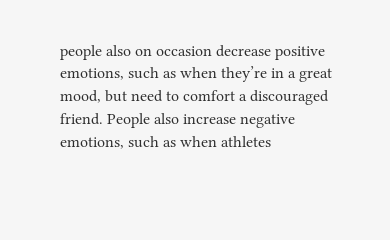people also on occasion decrease positive emotions, such as when they’re in a great mood, but need to comfort a discouraged friend. People also increase negative emotions, such as when athletes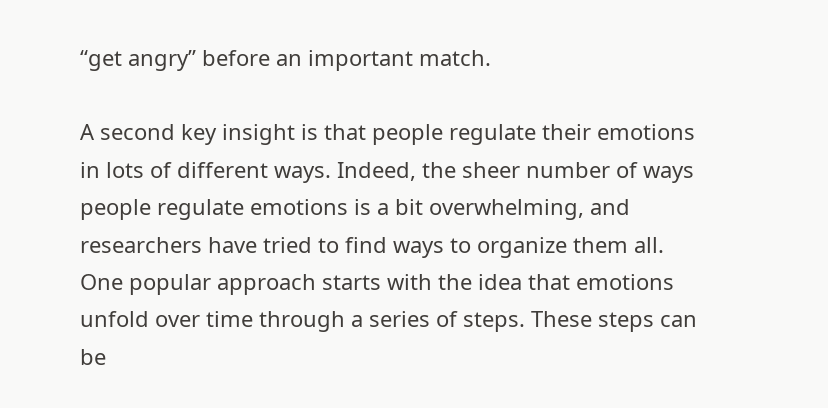“get angry” before an important match.

A second key insight is that people regulate their emotions in lots of different ways. Indeed, the sheer number of ways people regulate emotions is a bit overwhelming, and researchers have tried to find ways to organize them all. One popular approach starts with the idea that emotions unfold over time through a series of steps. These steps can be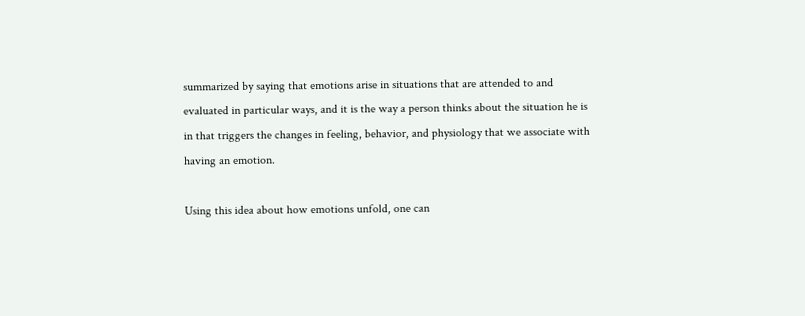summarized by saying that emotions arise in situations that are attended to and evaluated in particular ways, and it is the way a person thinks about the situation he is in that triggers the changes in feeling, behavior, and physiology that we associate with having an emotion.

Using this idea about how emotions unfold, one can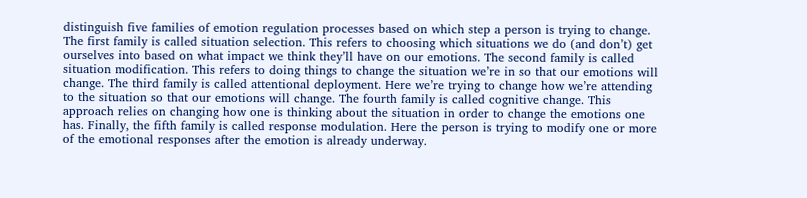distinguish five families of emotion regulation processes based on which step a person is trying to change. The first family is called situation selection. This refers to choosing which situations we do (and don’t) get ourselves into based on what impact we think they’ll have on our emotions. The second family is called situation modification. This refers to doing things to change the situation we’re in so that our emotions will change. The third family is called attentional deployment. Here we’re trying to change how we’re attending to the situation so that our emotions will change. The fourth family is called cognitive change. This approach relies on changing how one is thinking about the situation in order to change the emotions one has. Finally, the fifth family is called response modulation. Here the person is trying to modify one or more of the emotional responses after the emotion is already underway.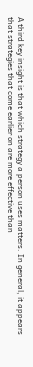A third key insight is that which strategy a person uses matters. In general, it appears that strategies that come earlier on are more effective than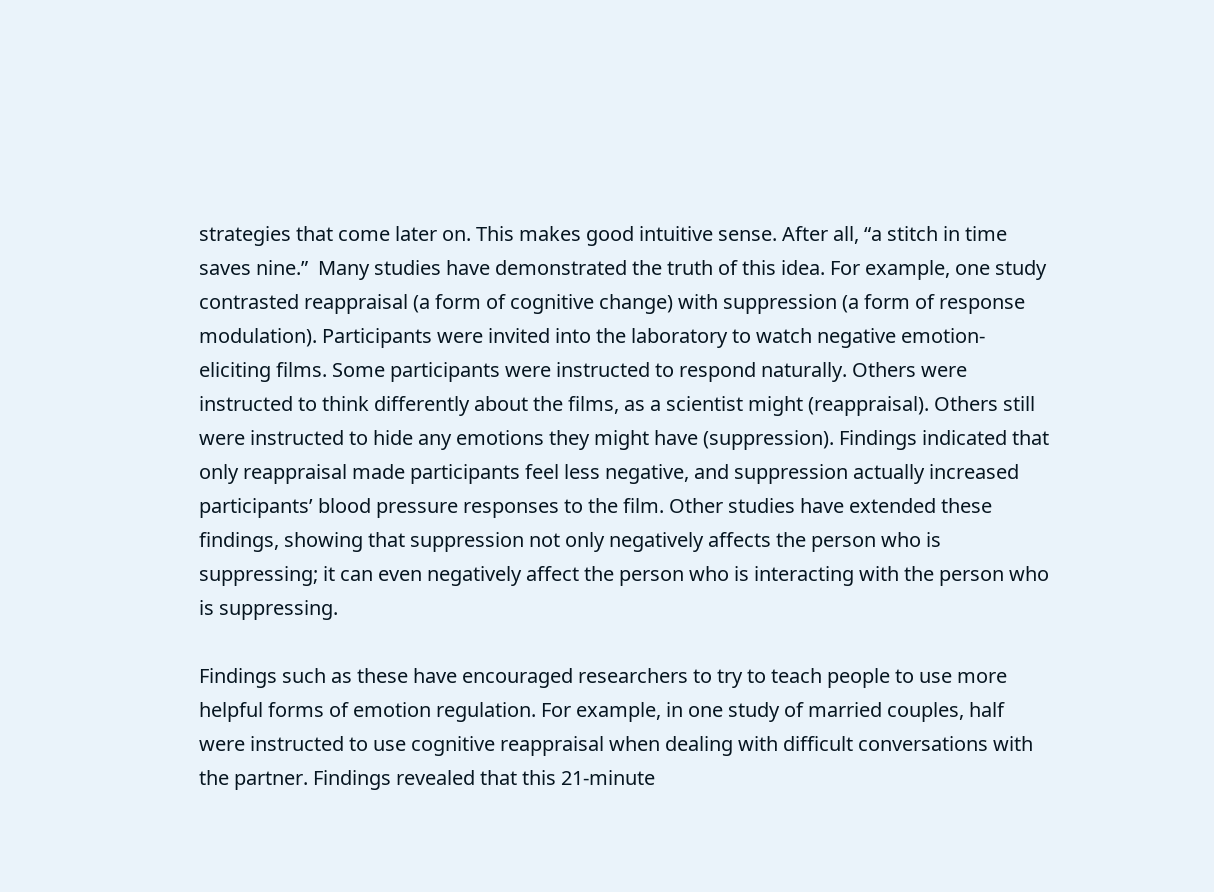strategies that come later on. This makes good intuitive sense. After all, “a stitch in time saves nine.”  Many studies have demonstrated the truth of this idea. For example, one study contrasted reappraisal (a form of cognitive change) with suppression (a form of response modulation). Participants were invited into the laboratory to watch negative emotion-eliciting films. Some participants were instructed to respond naturally. Others were instructed to think differently about the films, as a scientist might (reappraisal). Others still were instructed to hide any emotions they might have (suppression). Findings indicated that only reappraisal made participants feel less negative, and suppression actually increased participants’ blood pressure responses to the film. Other studies have extended these findings, showing that suppression not only negatively affects the person who is suppressing; it can even negatively affect the person who is interacting with the person who is suppressing.

Findings such as these have encouraged researchers to try to teach people to use more helpful forms of emotion regulation. For example, in one study of married couples, half were instructed to use cognitive reappraisal when dealing with difficult conversations with the partner. Findings revealed that this 21-minute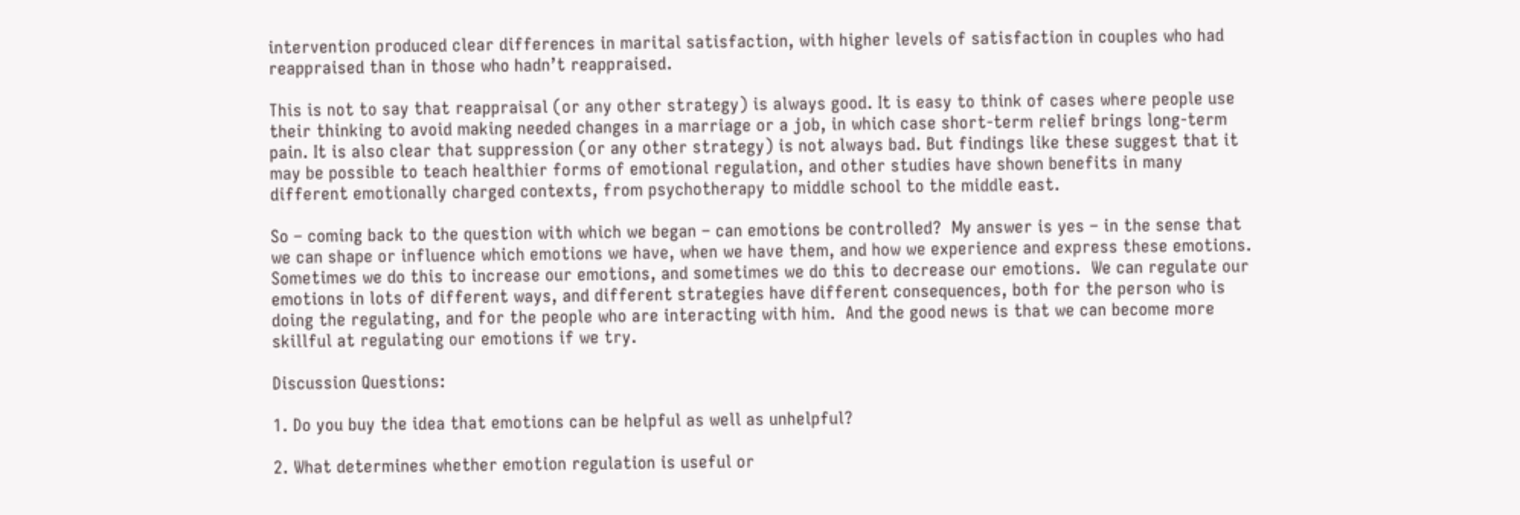intervention produced clear differences in marital satisfaction, with higher levels of satisfaction in couples who had reappraised than in those who hadn’t reappraised.

This is not to say that reappraisal (or any other strategy) is always good. It is easy to think of cases where people use their thinking to avoid making needed changes in a marriage or a job, in which case short-term relief brings long-term pain. It is also clear that suppression (or any other strategy) is not always bad. But findings like these suggest that it may be possible to teach healthier forms of emotional regulation, and other studies have shown benefits in many different emotionally charged contexts, from psychotherapy to middle school to the middle east.

So – coming back to the question with which we began – can emotions be controlled?  My answer is yes – in the sense that we can shape or influence which emotions we have, when we have them, and how we experience and express these emotions. Sometimes we do this to increase our emotions, and sometimes we do this to decrease our emotions.  We can regulate our emotions in lots of different ways, and different strategies have different consequences, both for the person who is doing the regulating, and for the people who are interacting with him.  And the good news is that we can become more skillful at regulating our emotions if we try.

Discussion Questions:

1. Do you buy the idea that emotions can be helpful as well as unhelpful?

2. What determines whether emotion regulation is useful or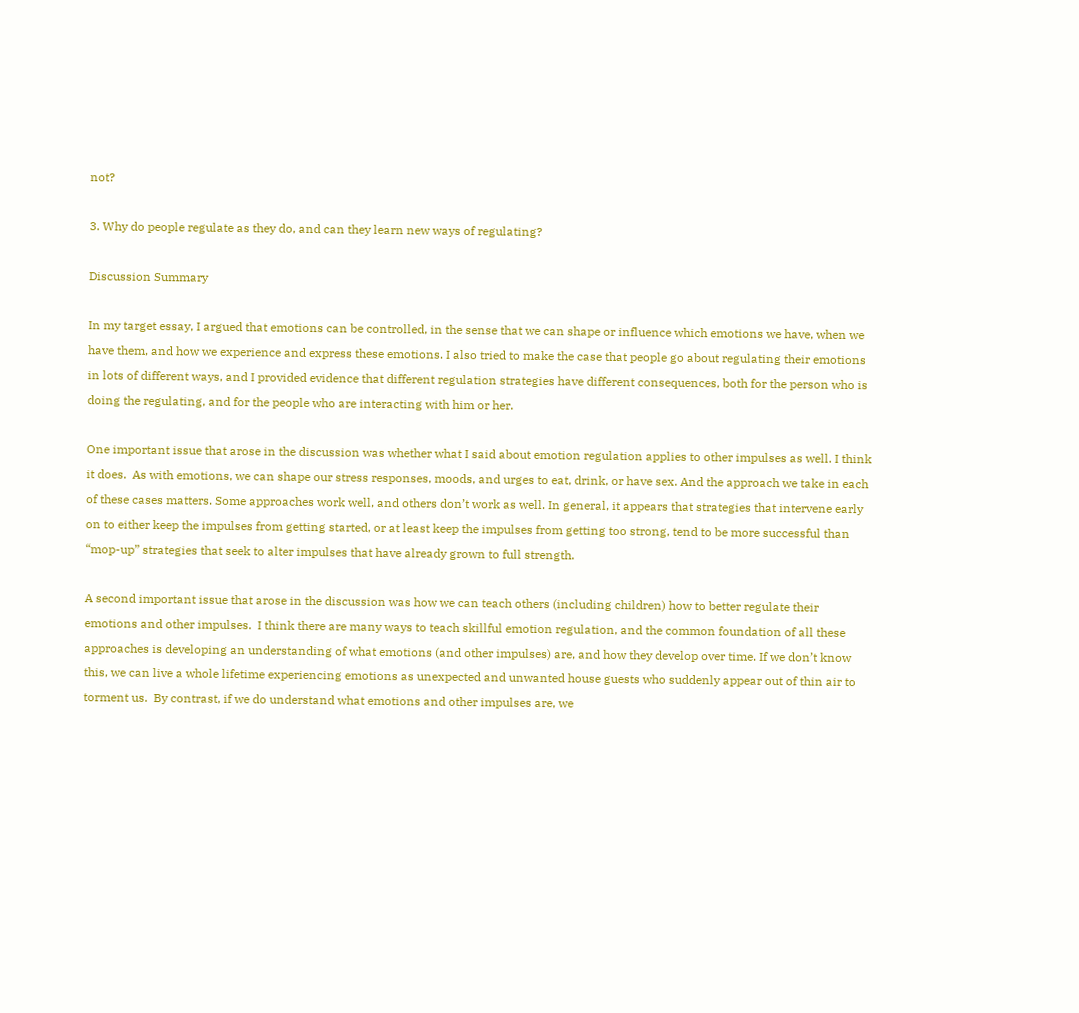not?

3. Why do people regulate as they do, and can they learn new ways of regulating?

Discussion Summary

In my target essay, I argued that emotions can be controlled, in the sense that we can shape or influence which emotions we have, when we have them, and how we experience and express these emotions. I also tried to make the case that people go about regulating their emotions in lots of different ways, and I provided evidence that different regulation strategies have different consequences, both for the person who is doing the regulating, and for the people who are interacting with him or her.

One important issue that arose in the discussion was whether what I said about emotion regulation applies to other impulses as well. I think it does.  As with emotions, we can shape our stress responses, moods, and urges to eat, drink, or have sex. And the approach we take in each of these cases matters. Some approaches work well, and others don’t work as well. In general, it appears that strategies that intervene early on to either keep the impulses from getting started, or at least keep the impulses from getting too strong, tend to be more successful than “mop-up” strategies that seek to alter impulses that have already grown to full strength.

A second important issue that arose in the discussion was how we can teach others (including children) how to better regulate their emotions and other impulses.  I think there are many ways to teach skillful emotion regulation, and the common foundation of all these approaches is developing an understanding of what emotions (and other impulses) are, and how they develop over time. If we don’t know this, we can live a whole lifetime experiencing emotions as unexpected and unwanted house guests who suddenly appear out of thin air to torment us.  By contrast, if we do understand what emotions and other impulses are, we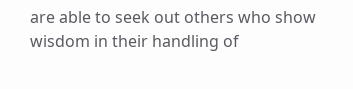are able to seek out others who show wisdom in their handling of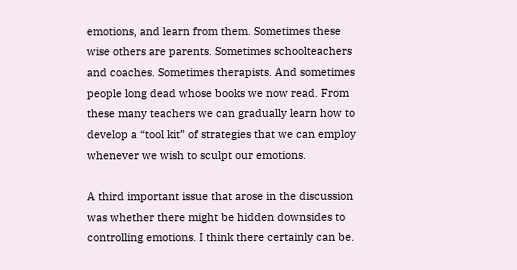emotions, and learn from them. Sometimes these wise others are parents. Sometimes schoolteachers and coaches. Sometimes therapists. And sometimes people long dead whose books we now read. From these many teachers we can gradually learn how to develop a “tool kit” of strategies that we can employ whenever we wish to sculpt our emotions.

A third important issue that arose in the discussion was whether there might be hidden downsides to controlling emotions. I think there certainly can be.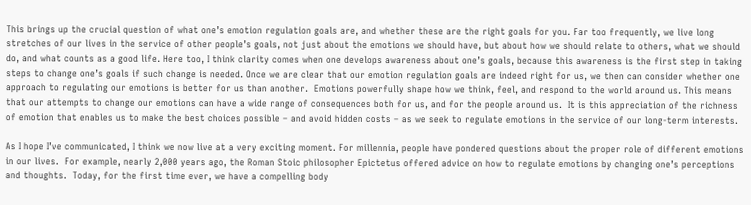This brings up the crucial question of what one’s emotion regulation goals are, and whether these are the right goals for you. Far too frequently, we live long stretches of our lives in the service of other people’s goals, not just about the emotions we should have, but about how we should relate to others, what we should do, and what counts as a good life. Here too, I think clarity comes when one develops awareness about one’s goals, because this awareness is the first step in taking steps to change one’s goals if such change is needed. Once we are clear that our emotion regulation goals are indeed right for us, we then can consider whether one approach to regulating our emotions is better for us than another.  Emotions powerfully shape how we think, feel, and respond to the world around us. This means that our attempts to change our emotions can have a wide range of consequences both for us, and for the people around us.  It is this appreciation of the richness of emotion that enables us to make the best choices possible – and avoid hidden costs – as we seek to regulate emotions in the service of our long-term interests.

As I hope I’ve communicated, I think we now live at a very exciting moment. For millennia, people have pondered questions about the proper role of different emotions in our lives.  For example, nearly 2,000 years ago, the Roman Stoic philosopher Epictetus offered advice on how to regulate emotions by changing one’s perceptions and thoughts.  Today, for the first time ever, we have a compelling body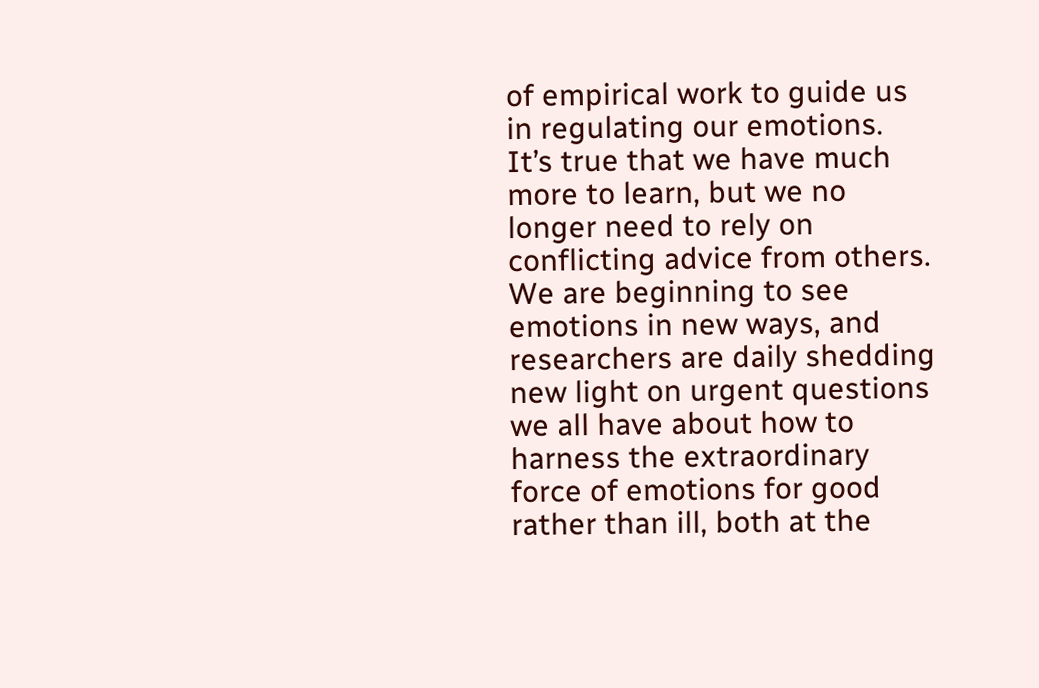of empirical work to guide us in regulating our emotions.  It’s true that we have much more to learn, but we no longer need to rely on conflicting advice from others. We are beginning to see emotions in new ways, and researchers are daily shedding new light on urgent questions we all have about how to harness the extraordinary force of emotions for good rather than ill, both at the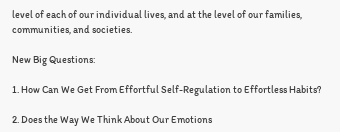level of each of our individual lives, and at the level of our families, communities, and societies.

New Big Questions:

1. How Can We Get From Effortful Self-Regulation to Effortless Habits?

2. Does the Way We Think About Our Emotions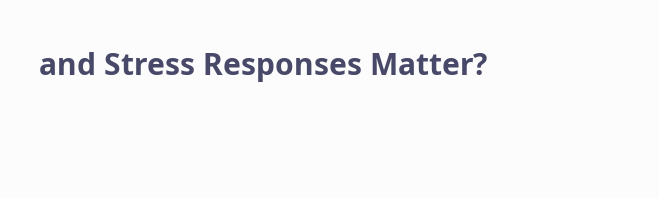and Stress Responses Matter?